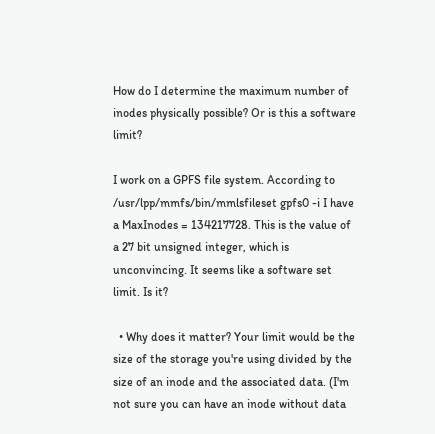How do I determine the maximum number of inodes physically possible? Or is this a software limit?

I work on a GPFS file system. According to /usr/lpp/mmfs/bin/mmlsfileset gpfs0 -i I have a MaxInodes = 134217728. This is the value of a 27 bit unsigned integer, which is unconvincing. It seems like a software set limit. Is it?

  • Why does it matter? Your limit would be the size of the storage you're using divided by the size of an inode and the associated data. (I'm not sure you can have an inode without data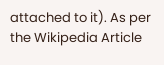attached to it). As per the Wikipedia Article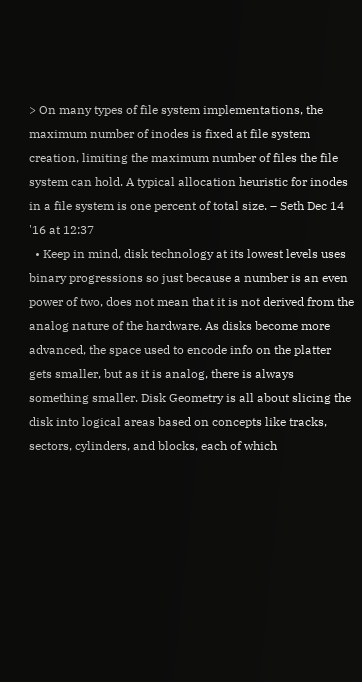> On many types of file system implementations, the maximum number of inodes is fixed at file system creation, limiting the maximum number of files the file system can hold. A typical allocation heuristic for inodes in a file system is one percent of total size. – Seth Dec 14 '16 at 12:37
  • Keep in mind, disk technology at its lowest levels uses binary progressions so just because a number is an even power of two, does not mean that it is not derived from the analog nature of the hardware. As disks become more advanced, the space used to encode info on the platter gets smaller, but as it is analog, there is always something smaller. Disk Geometry is all about slicing the disk into logical areas based on concepts like tracks, sectors, cylinders, and blocks, each of which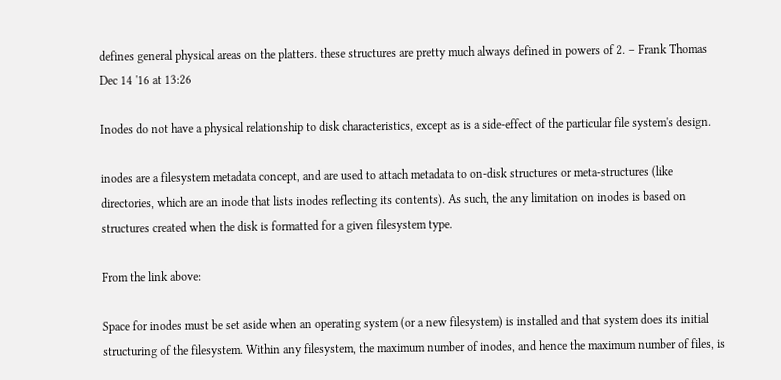defines general physical areas on the platters. these structures are pretty much always defined in powers of 2. – Frank Thomas Dec 14 '16 at 13:26

Inodes do not have a physical relationship to disk characteristics, except as is a side-effect of the particular file system's design.

inodes are a filesystem metadata concept, and are used to attach metadata to on-disk structures or meta-structures (like directories, which are an inode that lists inodes reflecting its contents). As such, the any limitation on inodes is based on structures created when the disk is formatted for a given filesystem type.

From the link above:

Space for inodes must be set aside when an operating system (or a new filesystem) is installed and that system does its initial structuring of the filesystem. Within any filesystem, the maximum number of inodes, and hence the maximum number of files, is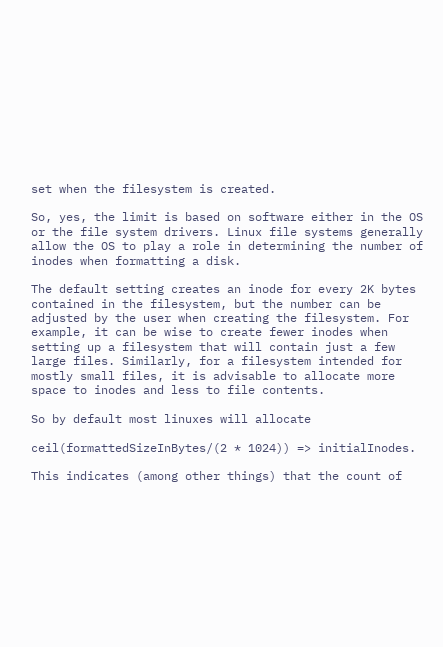set when the filesystem is created.

So, yes, the limit is based on software either in the OS or the file system drivers. Linux file systems generally allow the OS to play a role in determining the number of inodes when formatting a disk.

The default setting creates an inode for every 2K bytes contained in the filesystem, but the number can be adjusted by the user when creating the filesystem. For example, it can be wise to create fewer inodes when setting up a filesystem that will contain just a few large files. Similarly, for a filesystem intended for mostly small files, it is advisable to allocate more space to inodes and less to file contents.

So by default most linuxes will allocate

ceil(formattedSizeInBytes/(2 * 1024)) => initialInodes.

This indicates (among other things) that the count of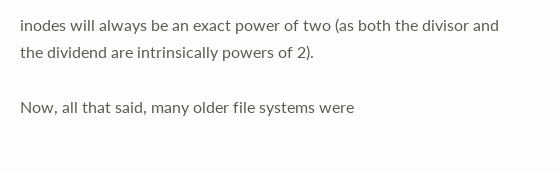inodes will always be an exact power of two (as both the divisor and the dividend are intrinsically powers of 2).

Now, all that said, many older file systems were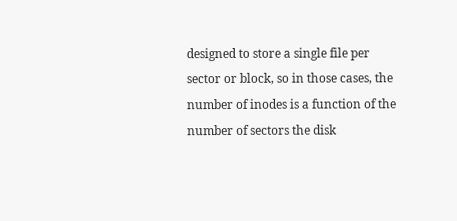designed to store a single file per sector or block, so in those cases, the number of inodes is a function of the number of sectors the disk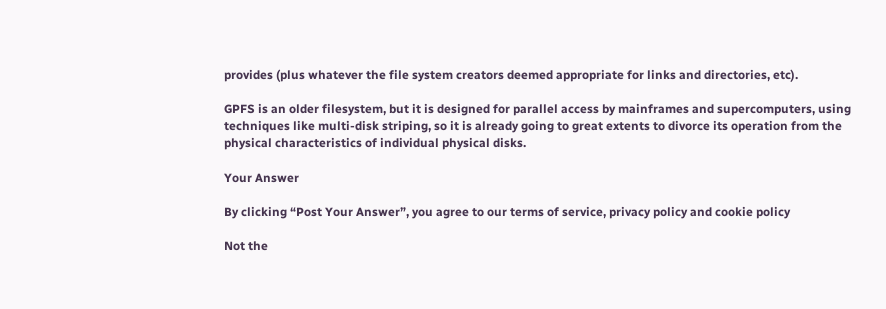provides (plus whatever the file system creators deemed appropriate for links and directories, etc).

GPFS is an older filesystem, but it is designed for parallel access by mainframes and supercomputers, using techniques like multi-disk striping, so it is already going to great extents to divorce its operation from the physical characteristics of individual physical disks.

Your Answer

By clicking “Post Your Answer”, you agree to our terms of service, privacy policy and cookie policy

Not the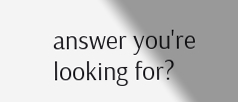answer you're looking for?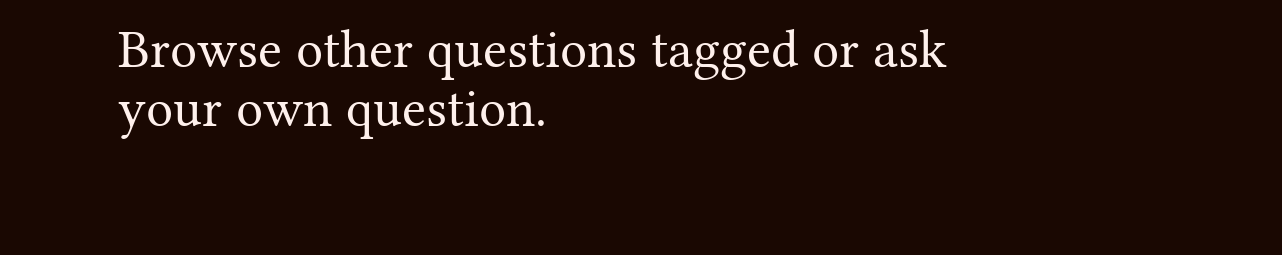Browse other questions tagged or ask your own question.